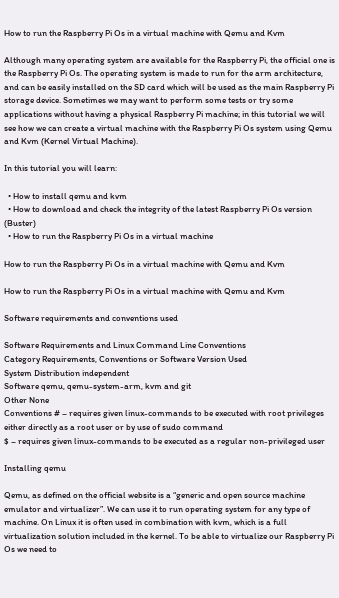How to run the Raspberry Pi Os in a virtual machine with Qemu and Kvm

Although many operating system are available for the Raspberry Pi, the official one is the Raspberry Pi Os. The operating system is made to run for the arm architecture, and can be easily installed on the SD card which will be used as the main Raspberry Pi storage device. Sometimes we may want to perform some tests or try some applications without having a physical Raspberry Pi machine; in this tutorial we will see how we can create a virtual machine with the Raspberry Pi Os system using Qemu and Kvm (Kernel Virtual Machine).

In this tutorial you will learn:

  • How to install qemu and kvm
  • How to download and check the integrity of the latest Raspberry Pi Os version (Buster)
  • How to run the Raspberry Pi Os in a virtual machine

How to run the Raspberry Pi Os in a virtual machine with Qemu and Kvm

How to run the Raspberry Pi Os in a virtual machine with Qemu and Kvm

Software requirements and conventions used

Software Requirements and Linux Command Line Conventions
Category Requirements, Conventions or Software Version Used
System Distribution independent
Software qemu, qemu-system-arm, kvm and git
Other None
Conventions # – requires given linux-commands to be executed with root privileges either directly as a root user or by use of sudo command
$ – requires given linux-commands to be executed as a regular non-privileged user

Installing qemu

Qemu, as defined on the official website is a “generic and open source machine emulator and virtualizer”. We can use it to run operating system for any type of machine. On Linux it is often used in combination with kvm, which is a full virtualization solution included in the kernel. To be able to virtualize our Raspberry Pi Os we need to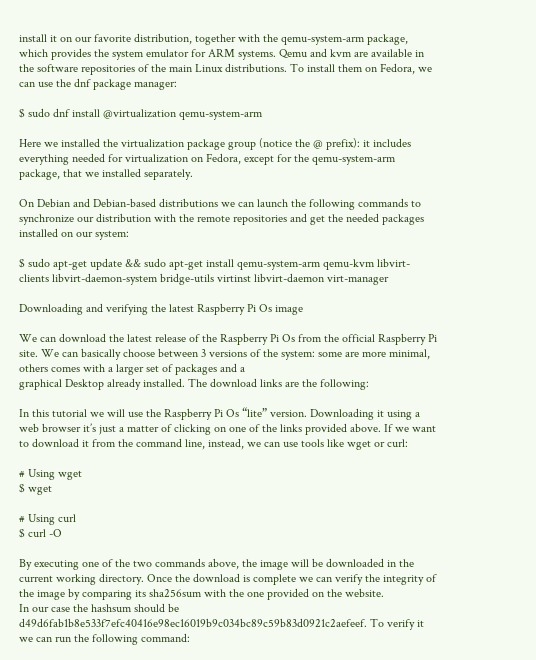install it on our favorite distribution, together with the qemu-system-arm package, which provides the system emulator for ARM systems. Qemu and kvm are available in the software repositories of the main Linux distributions. To install them on Fedora, we can use the dnf package manager:

$ sudo dnf install @virtualization qemu-system-arm

Here we installed the virtualization package group (notice the @ prefix): it includes everything needed for virtualization on Fedora, except for the qemu-system-arm package, that we installed separately.

On Debian and Debian-based distributions we can launch the following commands to synchronize our distribution with the remote repositories and get the needed packages installed on our system:

$ sudo apt-get update && sudo apt-get install qemu-system-arm qemu-kvm libvirt-clients libvirt-daemon-system bridge-utils virtinst libvirt-daemon virt-manager

Downloading and verifying the latest Raspberry Pi Os image

We can download the latest release of the Raspberry Pi Os from the official Raspberry Pi site. We can basically choose between 3 versions of the system: some are more minimal, others comes with a larger set of packages and a
graphical Desktop already installed. The download links are the following:

In this tutorial we will use the Raspberry Pi Os “lite” version. Downloading it using a web browser it’s just a matter of clicking on one of the links provided above. If we want to download it from the command line, instead, we can use tools like wget or curl:

# Using wget
$ wget

# Using curl
$ curl -O

By executing one of the two commands above, the image will be downloaded in the current working directory. Once the download is complete we can verify the integrity of the image by comparing its sha256sum with the one provided on the website.
In our case the hashsum should be d49d6fab1b8e533f7efc40416e98ec16019b9c034bc89c59b83d0921c2aefeef. To verify it we can run the following command: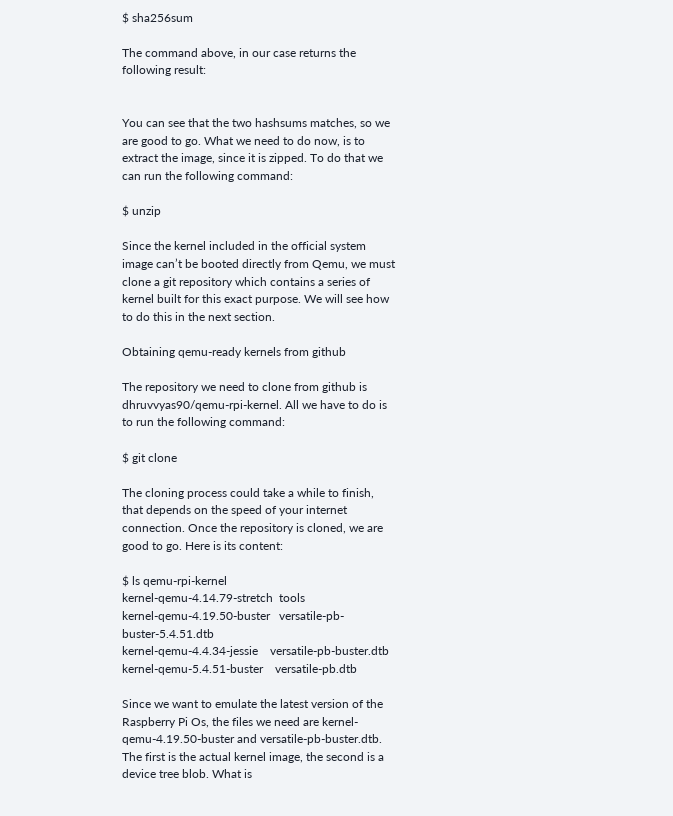$ sha256sum

The command above, in our case returns the following result:


You can see that the two hashsums matches, so we are good to go. What we need to do now, is to extract the image, since it is zipped. To do that we can run the following command:

$ unzip

Since the kernel included in the official system image can’t be booted directly from Qemu, we must clone a git repository which contains a series of kernel built for this exact purpose. We will see how to do this in the next section.

Obtaining qemu-ready kernels from github

The repository we need to clone from github is dhruvvyas90/qemu-rpi-kernel. All we have to do is to run the following command:

$ git clone

The cloning process could take a while to finish, that depends on the speed of your internet connection. Once the repository is cloned, we are good to go. Here is its content:

$ ls qemu-rpi-kernel
kernel-qemu-4.14.79-stretch  tools
kernel-qemu-4.19.50-buster   versatile-pb-buster-5.4.51.dtb
kernel-qemu-4.4.34-jessie    versatile-pb-buster.dtb
kernel-qemu-5.4.51-buster    versatile-pb.dtb

Since we want to emulate the latest version of the Raspberry Pi Os, the files we need are kernel-qemu-4.19.50-buster and versatile-pb-buster.dtb. The first is the actual kernel image, the second is a device tree blob. What is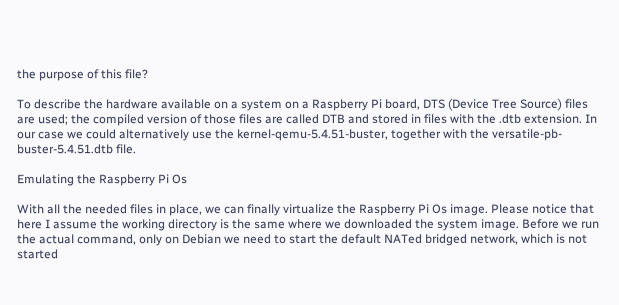the purpose of this file?

To describe the hardware available on a system on a Raspberry Pi board, DTS (Device Tree Source) files are used; the compiled version of those files are called DTB and stored in files with the .dtb extension. In our case we could alternatively use the kernel-qemu-5.4.51-buster, together with the versatile-pb-buster-5.4.51.dtb file.

Emulating the Raspberry Pi Os

With all the needed files in place, we can finally virtualize the Raspberry Pi Os image. Please notice that here I assume the working directory is the same where we downloaded the system image. Before we run the actual command, only on Debian we need to start the default NATed bridged network, which is not started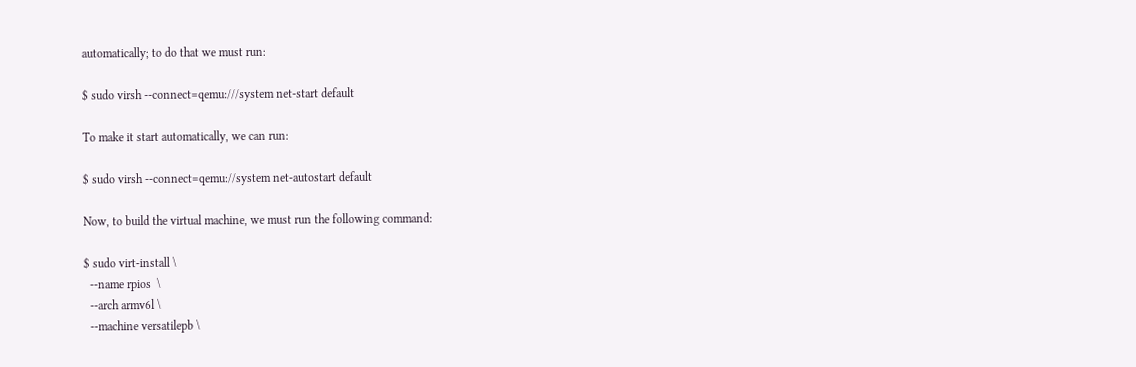automatically; to do that we must run:

$ sudo virsh --connect=qemu:///system net-start default

To make it start automatically, we can run:

$ sudo virsh --connect=qemu://system net-autostart default

Now, to build the virtual machine, we must run the following command:

$ sudo virt-install \
  --name rpios  \
  --arch armv6l \
  --machine versatilepb \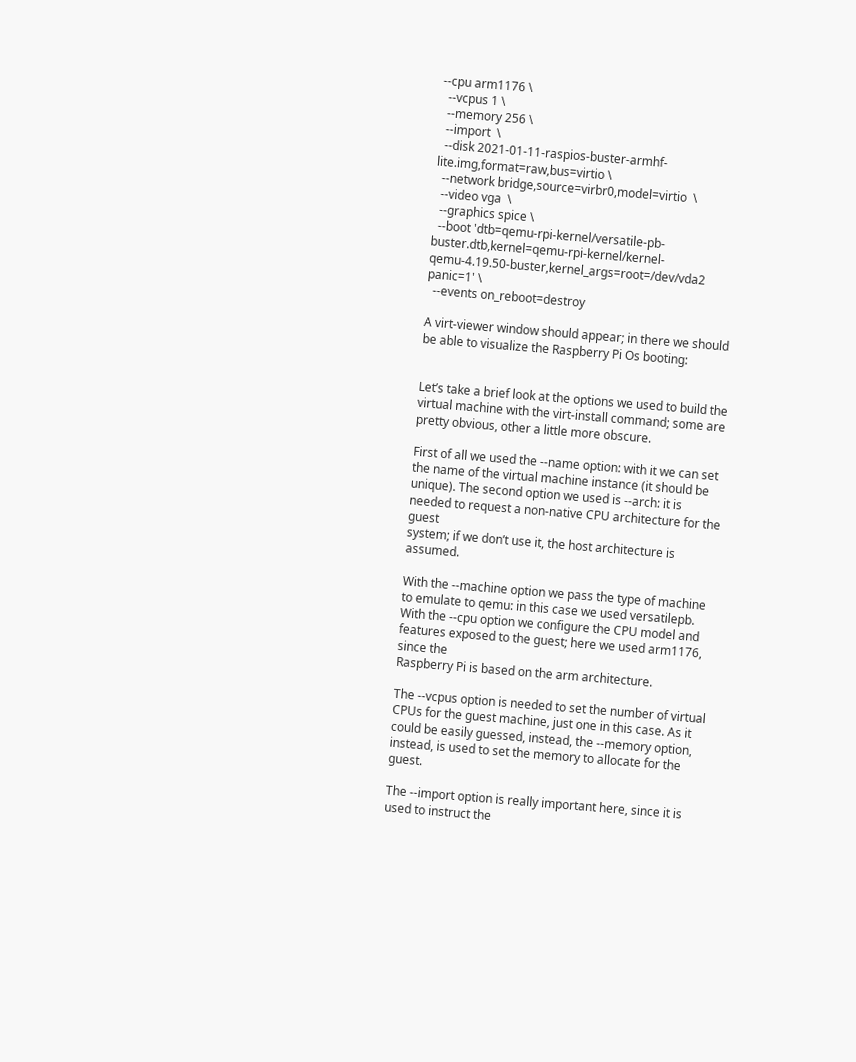--cpu arm1176 \
  --vcpus 1 \
  --memory 256 \
  --import  \
  --disk 2021-01-11-raspios-buster-armhf-lite.img,format=raw,bus=virtio \
  --network bridge,source=virbr0,model=virtio  \
  --video vga  \
  --graphics spice \
  --boot 'dtb=qemu-rpi-kernel/versatile-pb-buster.dtb,kernel=qemu-rpi-kernel/kernel-qemu-4.19.50-buster,kernel_args=root=/dev/vda2 panic=1' \
  --events on_reboot=destroy

A virt-viewer window should appear; in there we should be able to visualize the Raspberry Pi Os booting:


Let’s take a brief look at the options we used to build the virtual machine with the virt-install command; some are pretty obvious, other a little more obscure.

First of all we used the --name option: with it we can set the name of the virtual machine instance (it should be unique). The second option we used is --arch: it is needed to request a non-native CPU architecture for the guest
system; if we don’t use it, the host architecture is assumed.

With the --machine option we pass the type of machine to emulate to qemu: in this case we used versatilepb. With the --cpu option we configure the CPU model and features exposed to the guest; here we used arm1176, since the
Raspberry Pi is based on the arm architecture.

The --vcpus option is needed to set the number of virtual CPUs for the guest machine, just one in this case. As it could be easily guessed, instead, the --memory option, instead, is used to set the memory to allocate for the guest.

The --import option is really important here, since it is used to instruct the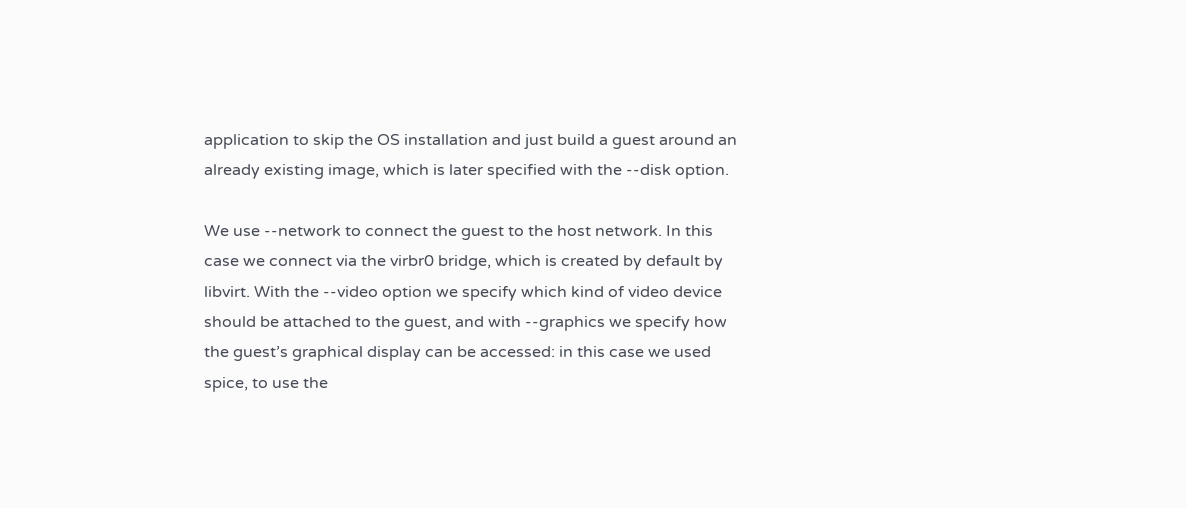application to skip the OS installation and just build a guest around an already existing image, which is later specified with the --disk option.

We use --network to connect the guest to the host network. In this case we connect via the virbr0 bridge, which is created by default by libvirt. With the --video option we specify which kind of video device should be attached to the guest, and with --graphics we specify how the guest’s graphical display can be accessed: in this case we used spice, to use the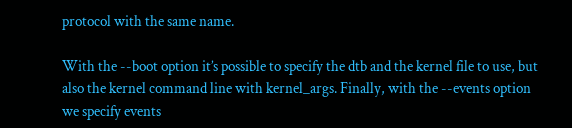protocol with the same name.

With the --boot option it’s possible to specify the dtb and the kernel file to use, but also the kernel command line with kernel_args. Finally, with the --events option we specify events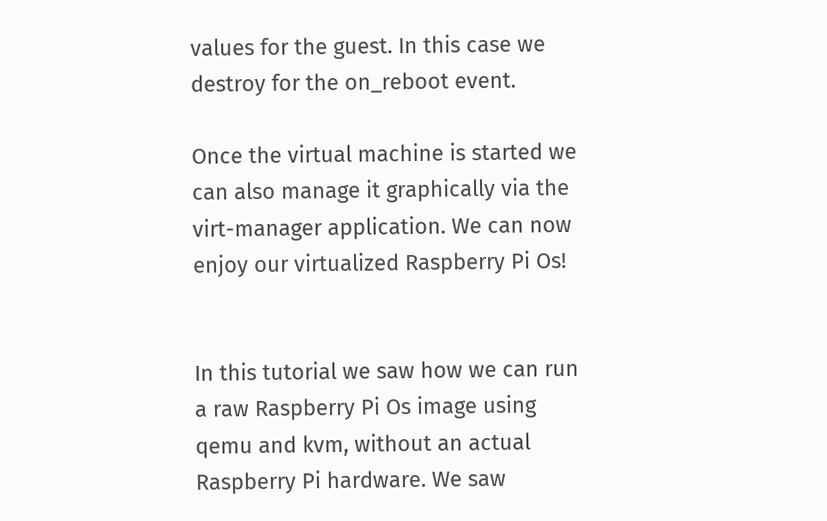values for the guest. In this case we destroy for the on_reboot event.

Once the virtual machine is started we can also manage it graphically via the virt-manager application. We can now enjoy our virtualized Raspberry Pi Os!


In this tutorial we saw how we can run a raw Raspberry Pi Os image using qemu and kvm, without an actual Raspberry Pi hardware. We saw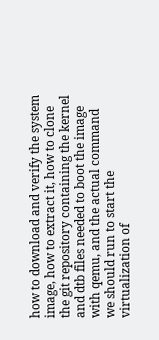how to download and verify the system image, how to extract it, how to clone the git repository containing the kernel and dtb files needed to boot the image with qemu, and the actual command we should run to start the virtualization of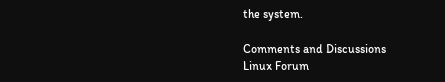the system.

Comments and Discussions
Linux Forum